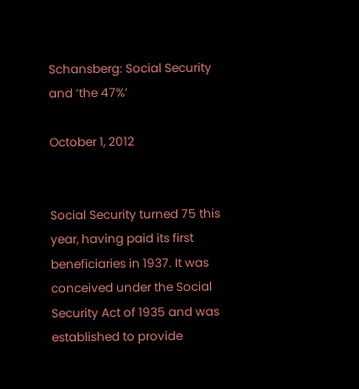Schansberg: Social Security and ‘the 47%’

October 1, 2012


Social Security turned 75 this year, having paid its first beneficiaries in 1937. It was conceived under the Social Security Act of 1935 and was established to provide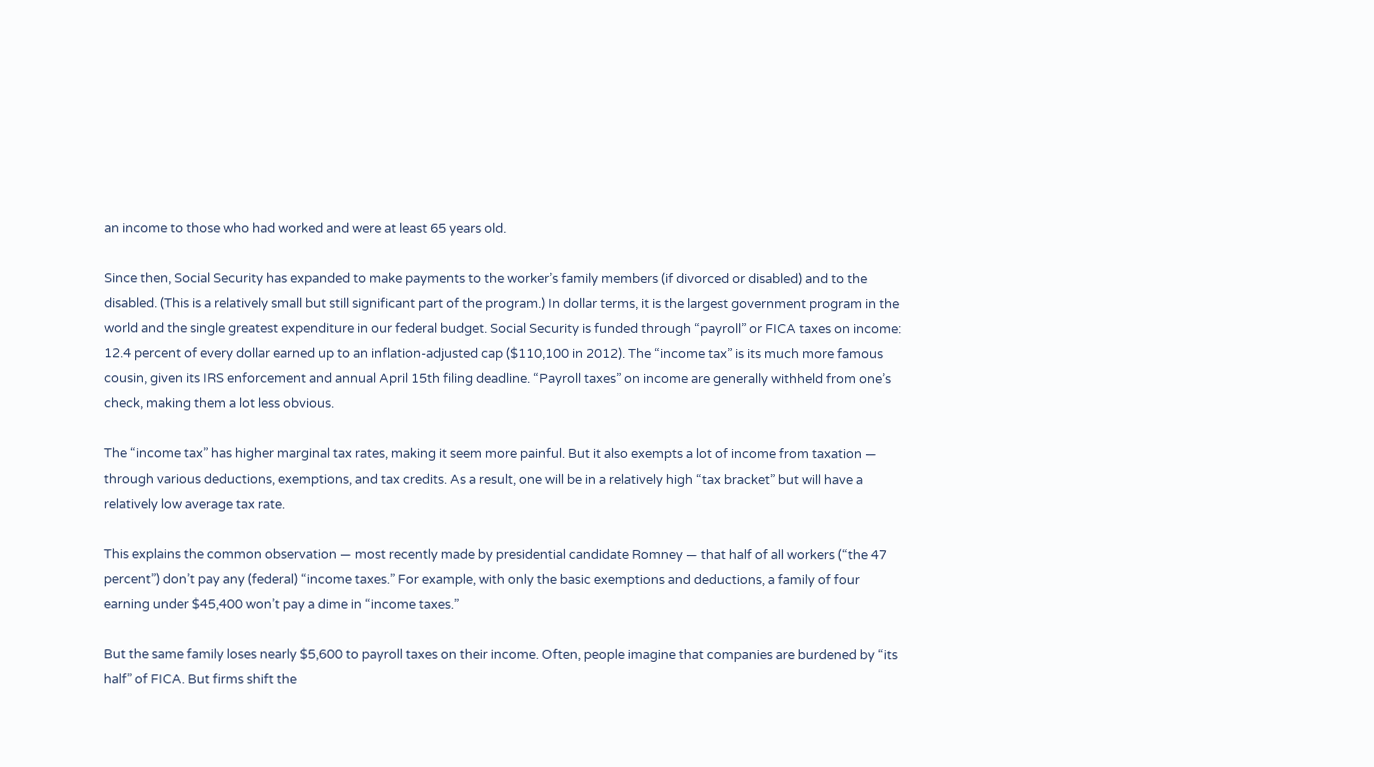an income to those who had worked and were at least 65 years old.

Since then, Social Security has expanded to make payments to the worker’s family members (if divorced or disabled) and to the disabled. (This is a relatively small but still significant part of the program.) In dollar terms, it is the largest government program in the world and the single greatest expenditure in our federal budget. Social Security is funded through “payroll” or FICA taxes on income: 12.4 percent of every dollar earned up to an inflation-adjusted cap ($110,100 in 2012). The “income tax” is its much more famous cousin, given its IRS enforcement and annual April 15th filing deadline. “Payroll taxes” on income are generally withheld from one’s check, making them a lot less obvious.

The “income tax” has higher marginal tax rates, making it seem more painful. But it also exempts a lot of income from taxation — through various deductions, exemptions, and tax credits. As a result, one will be in a relatively high “tax bracket” but will have a relatively low average tax rate.

This explains the common observation — most recently made by presidential candidate Romney — that half of all workers (“the 47 percent”) don’t pay any (federal) “income taxes.” For example, with only the basic exemptions and deductions, a family of four earning under $45,400 won’t pay a dime in “income taxes.”

But the same family loses nearly $5,600 to payroll taxes on their income. Often, people imagine that companies are burdened by “its half” of FICA. But firms shift the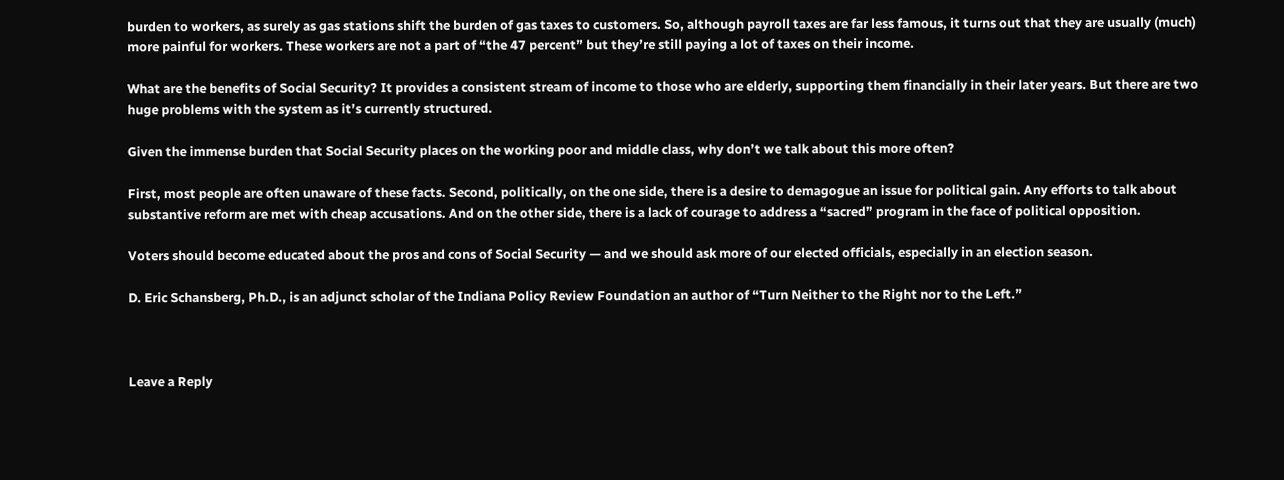burden to workers, as surely as gas stations shift the burden of gas taxes to customers. So, although payroll taxes are far less famous, it turns out that they are usually (much) more painful for workers. These workers are not a part of “the 47 percent” but they’re still paying a lot of taxes on their income.

What are the benefits of Social Security? It provides a consistent stream of income to those who are elderly, supporting them financially in their later years. But there are two huge problems with the system as it’s currently structured.

Given the immense burden that Social Security places on the working poor and middle class, why don’t we talk about this more often?

First, most people are often unaware of these facts. Second, politically, on the one side, there is a desire to demagogue an issue for political gain. Any efforts to talk about substantive reform are met with cheap accusations. And on the other side, there is a lack of courage to address a “sacred” program in the face of political opposition.

Voters should become educated about the pros and cons of Social Security — and we should ask more of our elected officials, especially in an election season.

D. Eric Schansberg, Ph.D., is an adjunct scholar of the Indiana Policy Review Foundation an author of “Turn Neither to the Right nor to the Left.”



Leave a Reply